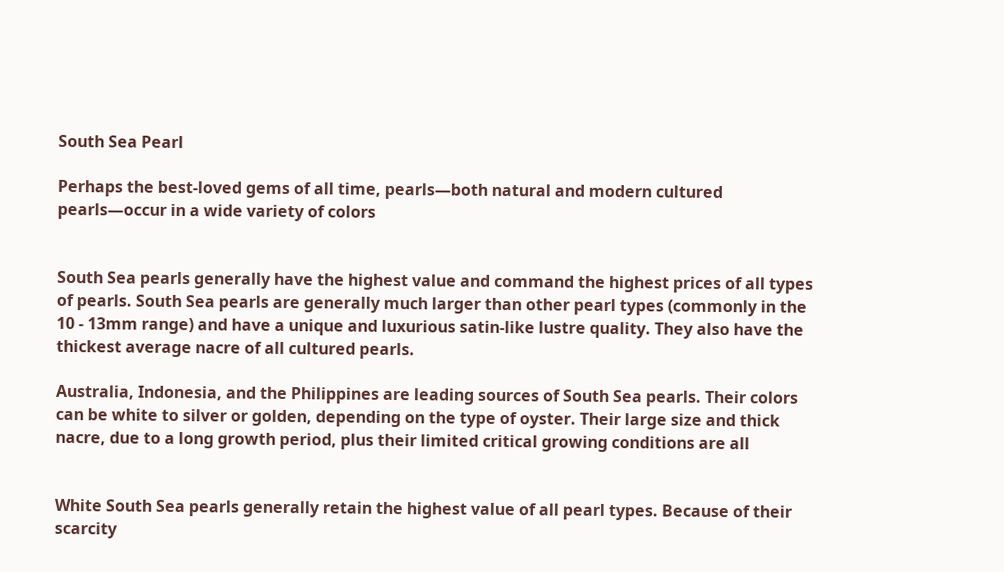South Sea Pearl

Perhaps the best-loved gems of all time, pearls—both natural and modern cultured pearls—occur in a wide variety of colors


South Sea pearls generally have the highest value and command the highest prices of all types of pearls. South Sea pearls are generally much larger than other pearl types (commonly in the 10 - 13mm range) and have a unique and luxurious satin-like lustre quality. They also have the thickest average nacre of all cultured pearls.

Australia, Indonesia, and the Philippines are leading sources of South Sea pearls. Their colors can be white to silver or golden, depending on the type of oyster. Their large size and thick nacre, due to a long growth period, plus their limited critical growing conditions are all


White South Sea pearls generally retain the highest value of all pearl types. Because of their scarcity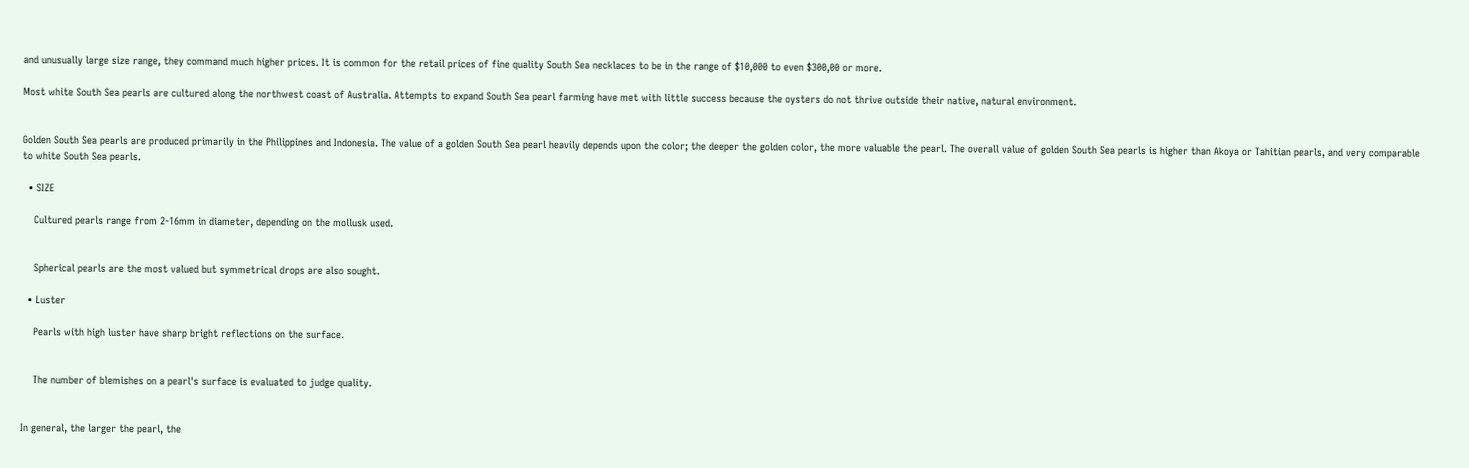and unusually large size range, they command much higher prices. It is common for the retail prices of fine quality South Sea necklaces to be in the range of $10,000 to even $300,00 or more.

Most white South Sea pearls are cultured along the northwest coast of Australia. Attempts to expand South Sea pearl farming have met with little success because the oysters do not thrive outside their native, natural environment.


Golden South Sea pearls are produced primarily in the Philippines and Indonesia. The value of a golden South Sea pearl heavily depends upon the color; the deeper the golden color, the more valuable the pearl. The overall value of golden South Sea pearls is higher than Akoya or Tahitian pearls, and very comparable to white South Sea pearls.

  • SIZE

    Cultured pearls range from 2-16mm in diameter, depending on the mollusk used.


    Spherical pearls are the most valued but symmetrical drops are also sought.

  • Luster

    Pearls with high luster have sharp bright reflections on the surface.


    The number of blemishes on a pearl's surface is evaluated to judge quality.


In general, the larger the pearl, the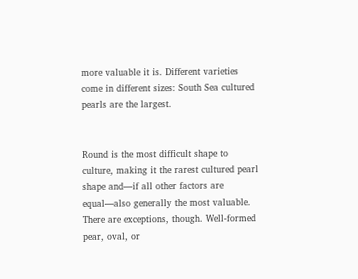more valuable it is. Different varieties come in different sizes: South Sea cultured pearls are the largest.


Round is the most difficult shape to culture, making it the rarest cultured pearl shape and—if all other factors are equal—also generally the most valuable. There are exceptions, though. Well-formed pear, oval, or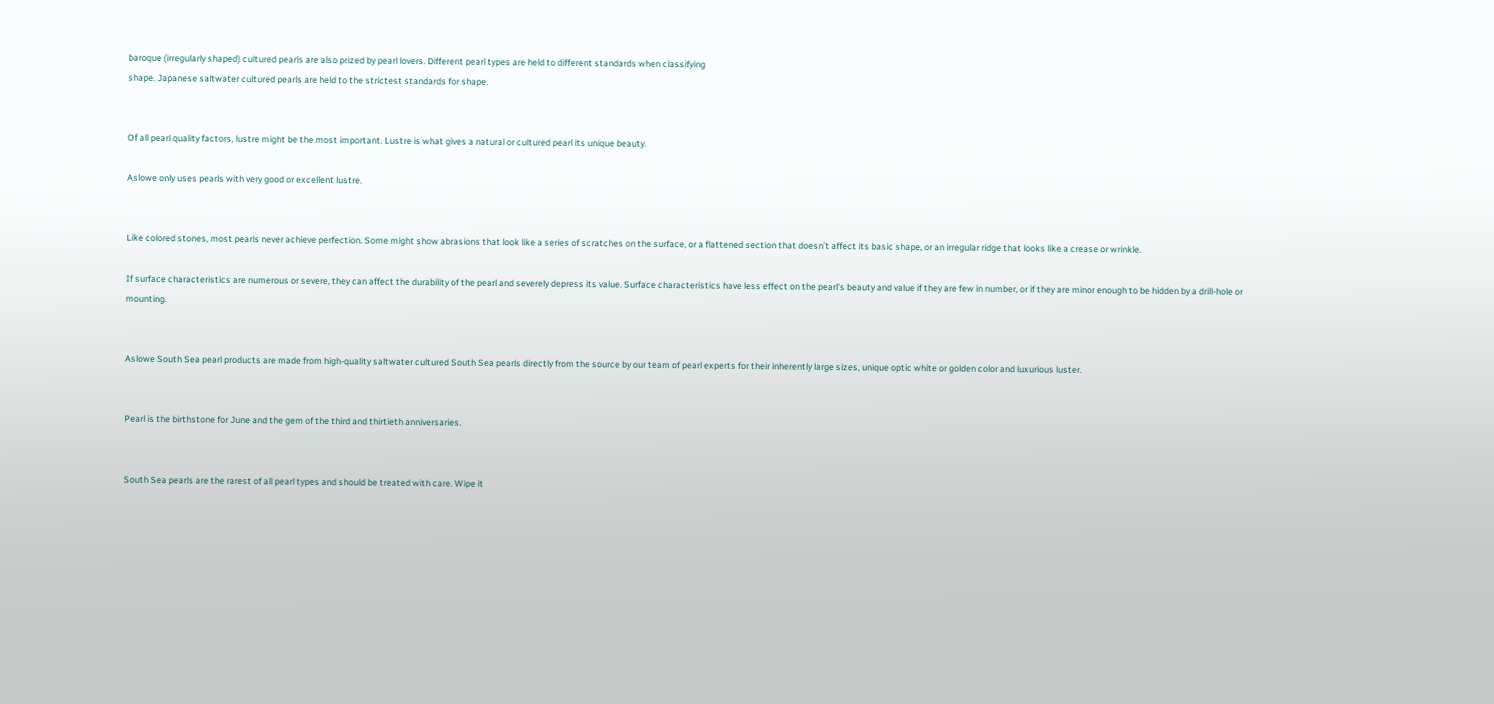baroque (irregularly shaped) cultured pearls are also prized by pearl lovers. Different pearl types are held to different standards when classifying
shape. Japanese saltwater cultured pearls are held to the strictest standards for shape.


Of all pearl quality factors, lustre might be the most important. Lustre is what gives a natural or cultured pearl its unique beauty.

Aslowe only uses pearls with very good or excellent lustre.


Like colored stones, most pearls never achieve perfection. Some might show abrasions that look like a series of scratches on the surface, or a flattened section that doesn’t affect its basic shape, or an irregular ridge that looks like a crease or wrinkle.

If surface characteristics are numerous or severe, they can affect the durability of the pearl and severely depress its value. Surface characteristics have less effect on the pearl’s beauty and value if they are few in number, or if they are minor enough to be hidden by a drill-hole or mounting.


Aslowe South Sea pearl products are made from high-quality saltwater cultured South Sea pearls directly from the source by our team of pearl experts for their inherently large sizes, unique optic white or golden color and luxurious luster.


Pearl is the birthstone for June and the gem of the third and thirtieth anniversaries.


South Sea pearls are the rarest of all pearl types and should be treated with care. Wipe it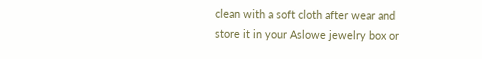clean with a soft cloth after wear and
store it in your Aslowe jewelry box or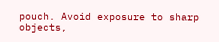pouch. Avoid exposure to sharp objects,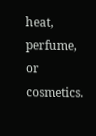heat, perfume, or cosmetics.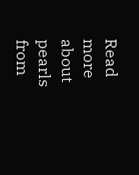Read more about pearls from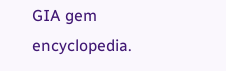GIA gem encyclopedia.